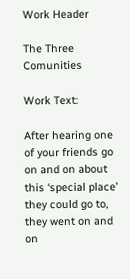Work Header

The Three Comunities

Work Text:

After hearing one of your friends go on and on about this ‘special place’ they could go to, they went on and on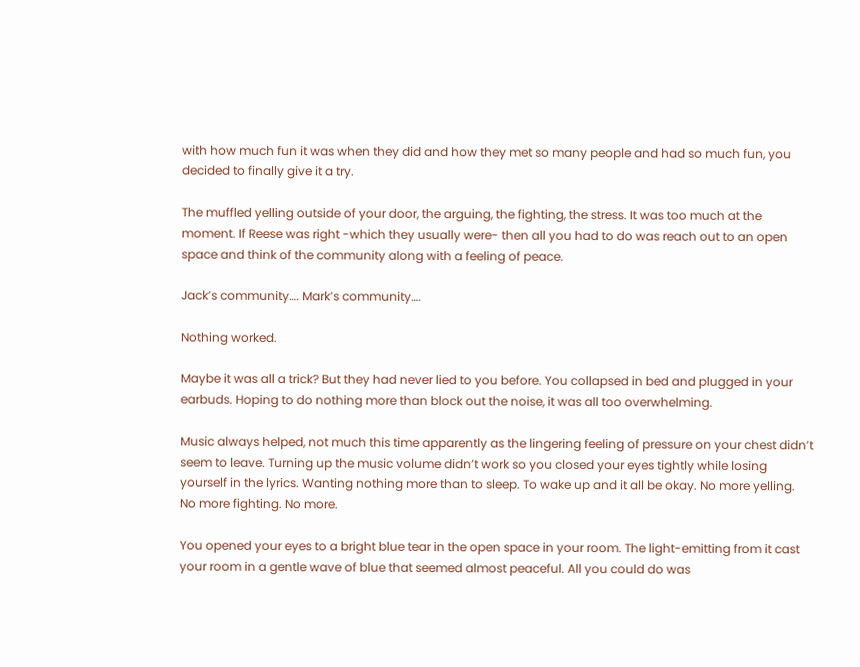with how much fun it was when they did and how they met so many people and had so much fun, you decided to finally give it a try.

The muffled yelling outside of your door, the arguing, the fighting, the stress. It was too much at the moment. If Reese was right -which they usually were- then all you had to do was reach out to an open space and think of the community along with a feeling of peace.

Jack’s community…. Mark’s community….

Nothing worked.

Maybe it was all a trick? But they had never lied to you before. You collapsed in bed and plugged in your earbuds. Hoping to do nothing more than block out the noise, it was all too overwhelming.

Music always helped, not much this time apparently as the lingering feeling of pressure on your chest didn’t seem to leave. Turning up the music volume didn’t work so you closed your eyes tightly while losing yourself in the lyrics. Wanting nothing more than to sleep. To wake up and it all be okay. No more yelling. No more fighting. No more.

You opened your eyes to a bright blue tear in the open space in your room. The light-emitting from it cast your room in a gentle wave of blue that seemed almost peaceful. All you could do was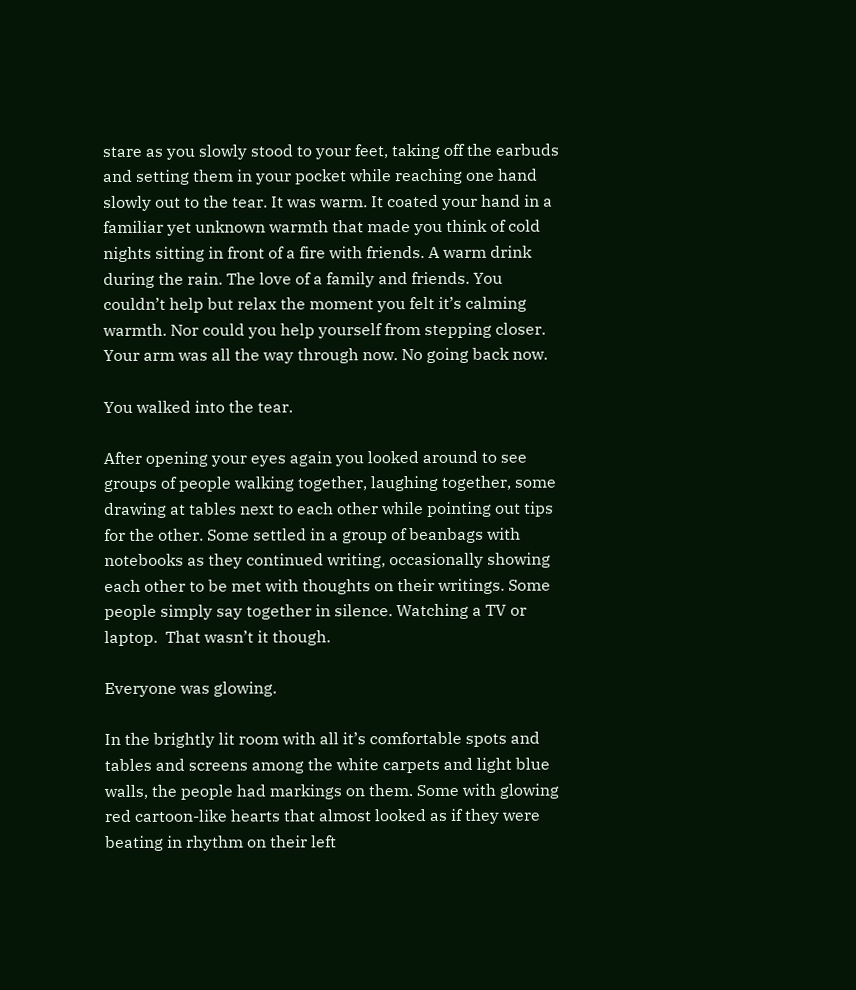stare as you slowly stood to your feet, taking off the earbuds and setting them in your pocket while reaching one hand slowly out to the tear. It was warm. It coated your hand in a familiar yet unknown warmth that made you think of cold nights sitting in front of a fire with friends. A warm drink during the rain. The love of a family and friends. You couldn’t help but relax the moment you felt it’s calming warmth. Nor could you help yourself from stepping closer. Your arm was all the way through now. No going back now.

You walked into the tear.

After opening your eyes again you looked around to see groups of people walking together, laughing together, some drawing at tables next to each other while pointing out tips for the other. Some settled in a group of beanbags with notebooks as they continued writing, occasionally showing each other to be met with thoughts on their writings. Some people simply say together in silence. Watching a TV or laptop.  That wasn’t it though.

Everyone was glowing.

In the brightly lit room with all it’s comfortable spots and tables and screens among the white carpets and light blue walls, the people had markings on them. Some with glowing red cartoon-like hearts that almost looked as if they were beating in rhythm on their left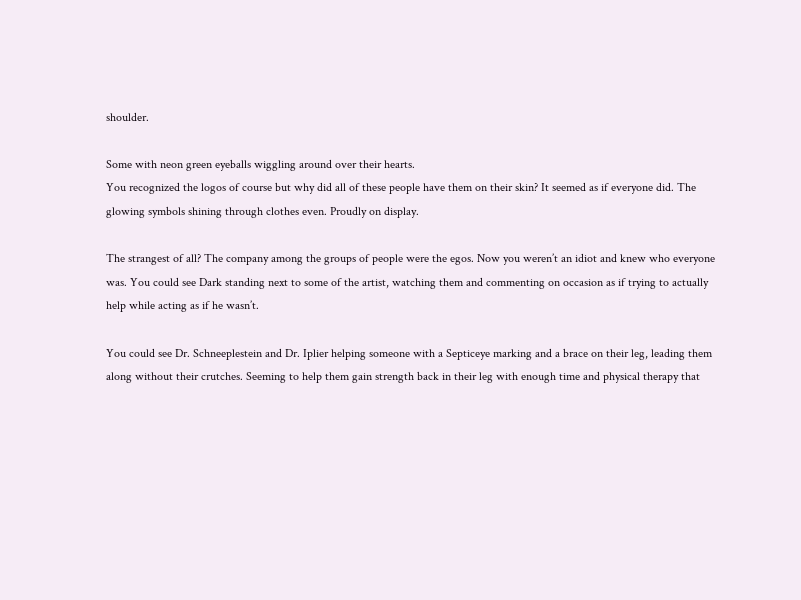shoulder.

Some with neon green eyeballs wiggling around over their hearts.
You recognized the logos of course but why did all of these people have them on their skin? It seemed as if everyone did. The glowing symbols shining through clothes even. Proudly on display.

The strangest of all? The company among the groups of people were the egos. Now you weren’t an idiot and knew who everyone was. You could see Dark standing next to some of the artist, watching them and commenting on occasion as if trying to actually help while acting as if he wasn’t.

You could see Dr. Schneeplestein and Dr. Iplier helping someone with a Septiceye marking and a brace on their leg, leading them along without their crutches. Seeming to help them gain strength back in their leg with enough time and physical therapy that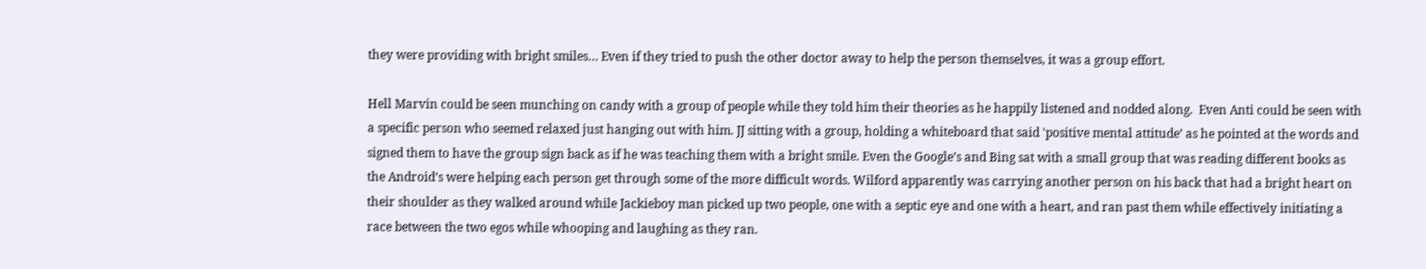they were providing with bright smiles… Even if they tried to push the other doctor away to help the person themselves, it was a group effort.

Hell Marvin could be seen munching on candy with a group of people while they told him their theories as he happily listened and nodded along.  Even Anti could be seen with a specific person who seemed relaxed just hanging out with him. JJ sitting with a group, holding a whiteboard that said 'positive mental attitude’ as he pointed at the words and signed them to have the group sign back as if he was teaching them with a bright smile. Even the Google’s and Bing sat with a small group that was reading different books as the Android’s were helping each person get through some of the more difficult words. Wilford apparently was carrying another person on his back that had a bright heart on their shoulder as they walked around while Jackieboy man picked up two people, one with a septic eye and one with a heart, and ran past them while effectively initiating a race between the two egos while whooping and laughing as they ran.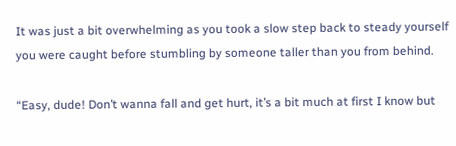It was just a bit overwhelming as you took a slow step back to steady yourself you were caught before stumbling by someone taller than you from behind.

“Easy, dude! Don’t wanna fall and get hurt, it’s a bit much at first I know but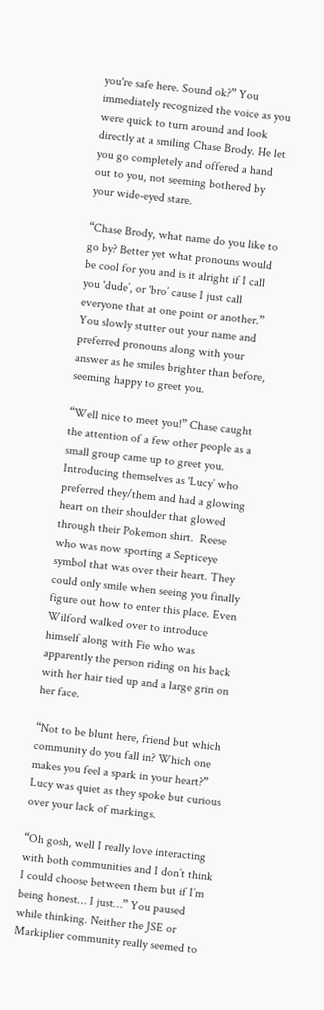you're safe here. Sound ok?” You immediately recognized the voice as you were quick to turn around and look directly at a smiling Chase Brody. He let you go completely and offered a hand out to you, not seeming bothered by your wide-eyed stare.

“Chase Brody, what name do you like to go by? Better yet what pronouns would be cool for you and is it alright if I call you 'dude’, or 'bro’ cause I just call everyone that at one point or another.” You slowly stutter out your name and preferred pronouns along with your answer as he smiles brighter than before, seeming happy to greet you.

“Well nice to meet you!” Chase caught the attention of a few other people as a small group came up to greet you. Introducing themselves as 'Lucy’ who preferred they/them and had a glowing heart on their shoulder that glowed through their Pokemon shirt.  Reese who was now sporting a Septiceye symbol that was over their heart. They could only smile when seeing you finally figure out how to enter this place. Even Wilford walked over to introduce himself along with Fie who was apparently the person riding on his back with her hair tied up and a large grin on her face.

“Not to be blunt here, friend but which community do you fall in? Which one makes you feel a spark in your heart?” Lucy was quiet as they spoke but curious over your lack of markings.

“Oh gosh, well I really love interacting with both communities and I don’t think I could choose between them but if I’m being honest… I just…” You paused while thinking. Neither the JSE or Markiplier community really seemed to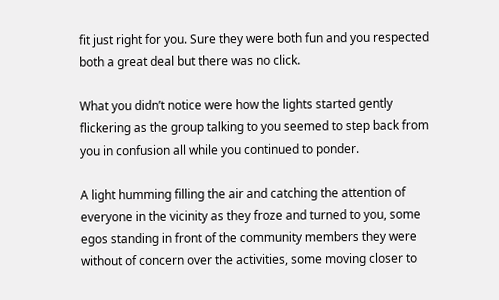fit just right for you. Sure they were both fun and you respected both a great deal but there was no click.

What you didn’t notice were how the lights started gently flickering as the group talking to you seemed to step back from you in confusion all while you continued to ponder.

A light humming filling the air and catching the attention of everyone in the vicinity as they froze and turned to you, some egos standing in front of the community members they were without of concern over the activities, some moving closer to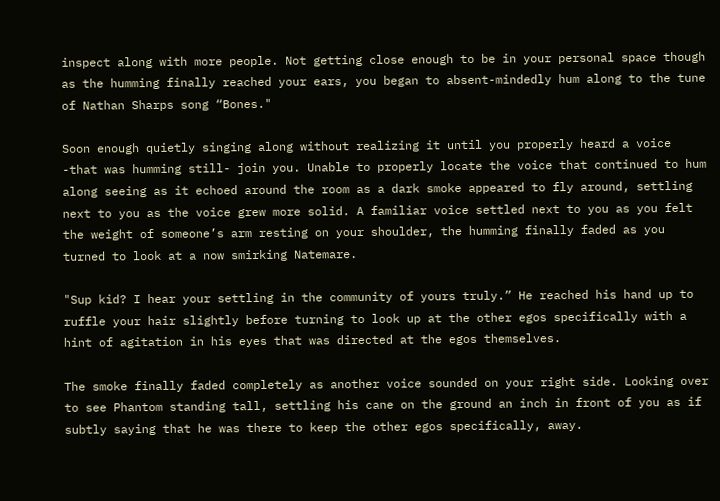inspect along with more people. Not getting close enough to be in your personal space though as the humming finally reached your ears, you began to absent-mindedly hum along to the tune of Nathan Sharps song “Bones."

Soon enough quietly singing along without realizing it until you properly heard a voice -that was humming still- join you. Unable to properly locate the voice that continued to hum along seeing as it echoed around the room as a dark smoke appeared to fly around, settling next to you as the voice grew more solid. A familiar voice settled next to you as you felt the weight of someone’s arm resting on your shoulder, the humming finally faded as you turned to look at a now smirking Natemare.

"Sup kid? I hear your settling in the community of yours truly.” He reached his hand up to ruffle your hair slightly before turning to look up at the other egos specifically with a hint of agitation in his eyes that was directed at the egos themselves.

The smoke finally faded completely as another voice sounded on your right side. Looking over to see Phantom standing tall, settling his cane on the ground an inch in front of you as if subtly saying that he was there to keep the other egos specifically, away.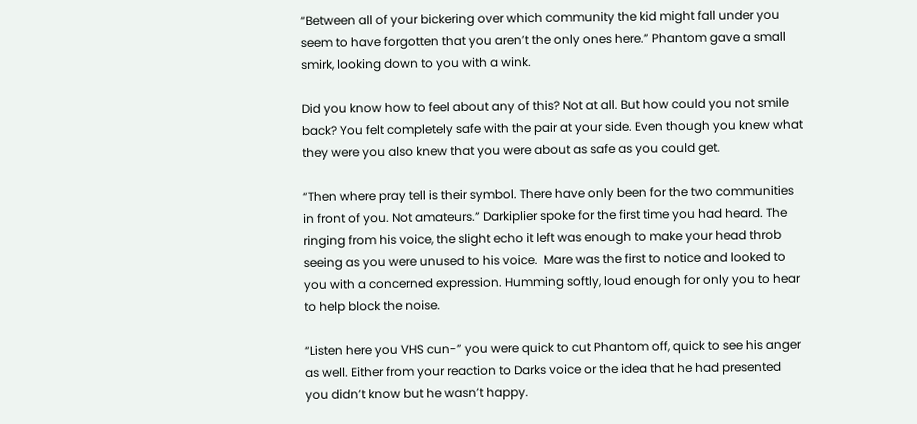“Between all of your bickering over which community the kid might fall under you seem to have forgotten that you aren’t the only ones here.” Phantom gave a small smirk, looking down to you with a wink.

Did you know how to feel about any of this? Not at all. But how could you not smile back? You felt completely safe with the pair at your side. Even though you knew what they were you also knew that you were about as safe as you could get.

“Then where pray tell is their symbol. There have only been for the two communities in front of you. Not amateurs.” Darkiplier spoke for the first time you had heard. The ringing from his voice, the slight echo it left was enough to make your head throb seeing as you were unused to his voice.  Mare was the first to notice and looked to you with a concerned expression. Humming softly, loud enough for only you to hear to help block the noise.

“Listen here you VHS cun-” you were quick to cut Phantom off, quick to see his anger as well. Either from your reaction to Darks voice or the idea that he had presented you didn’t know but he wasn’t happy.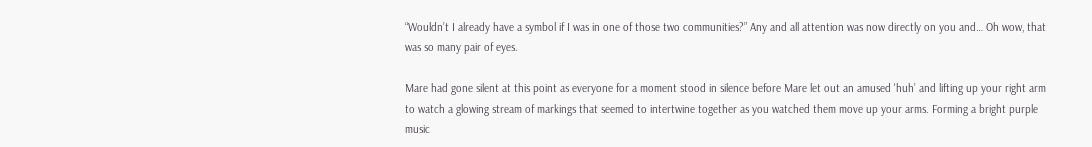“Wouldn’t I already have a symbol if I was in one of those two communities?” Any and all attention was now directly on you and… Oh wow, that was so many pair of eyes.

Mare had gone silent at this point as everyone for a moment stood in silence before Mare let out an amused 'huh’ and lifting up your right arm to watch a glowing stream of markings that seemed to intertwine together as you watched them move up your arms. Forming a bright purple music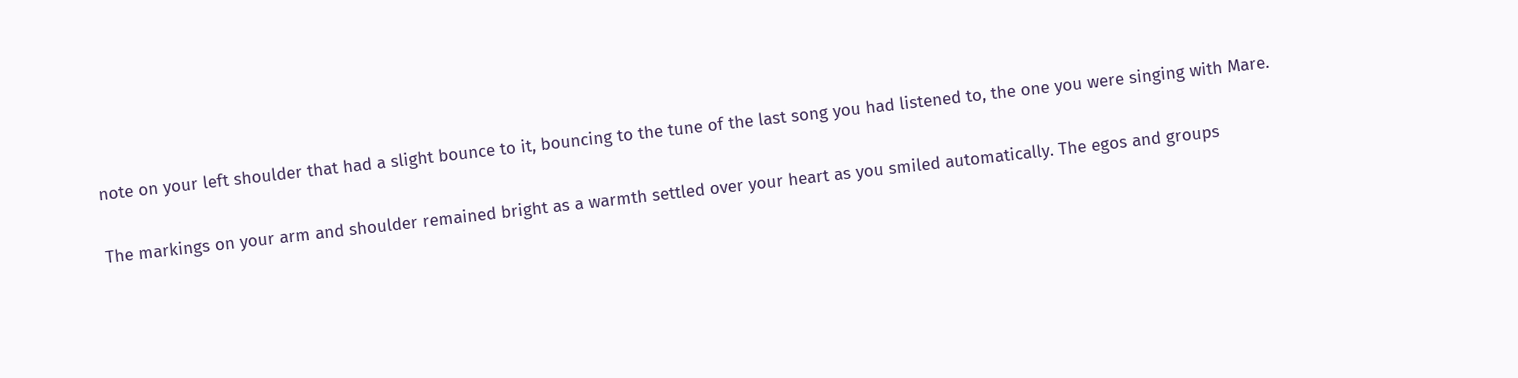note on your left shoulder that had a slight bounce to it, bouncing to the tune of the last song you had listened to, the one you were singing with Mare.

The markings on your arm and shoulder remained bright as a warmth settled over your heart as you smiled automatically. The egos and groups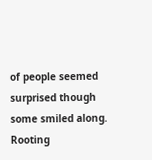of people seemed surprised though some smiled along. Rooting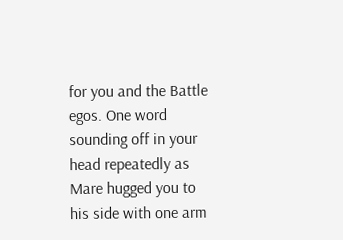for you and the Battle egos. One word sounding off in your head repeatedly as Mare hugged you to his side with one arm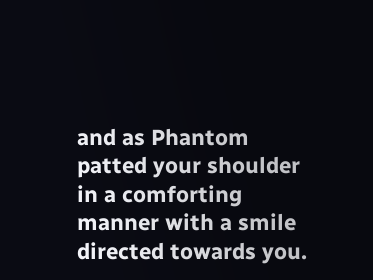and as Phantom patted your shoulder in a comforting manner with a smile directed towards you.